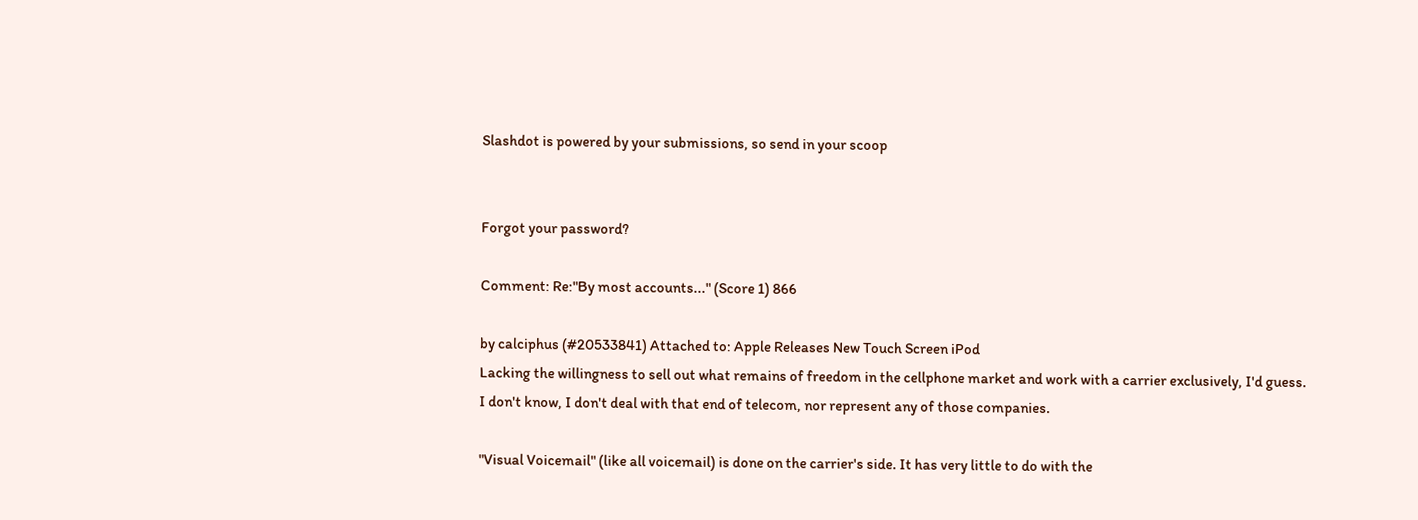Slashdot is powered by your submissions, so send in your scoop


Forgot your password?

Comment: Re:"By most accounts..." (Score 1) 866

by calciphus (#20533841) Attached to: Apple Releases New Touch Screen iPod
Lacking the willingness to sell out what remains of freedom in the cellphone market and work with a carrier exclusively, I'd guess. I don't know, I don't deal with that end of telecom, nor represent any of those companies.

"Visual Voicemail" (like all voicemail) is done on the carrier's side. It has very little to do with the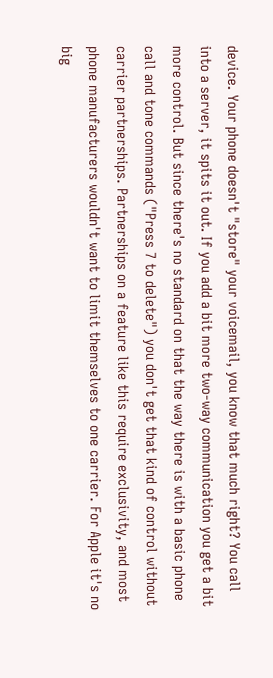device. Your phone doesn't "store" your voicemail, you know that much right? You call into a server, it spits it out. If you add a bit more two-way communication you get a bit more control. But since there's no standard on that the way there is with a basic phone call and tone commands ("Press 7 to delete") you don't get that kind of control without carrier partnerships. Partnerships on a feature like this require exclusivity, and most phone manufacturers wouldn't want to limit themselves to one carrier. For Apple it's no big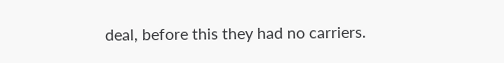deal, before this they had no carriers.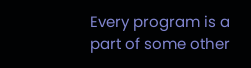Every program is a part of some other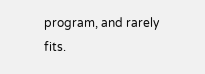program, and rarely fits.